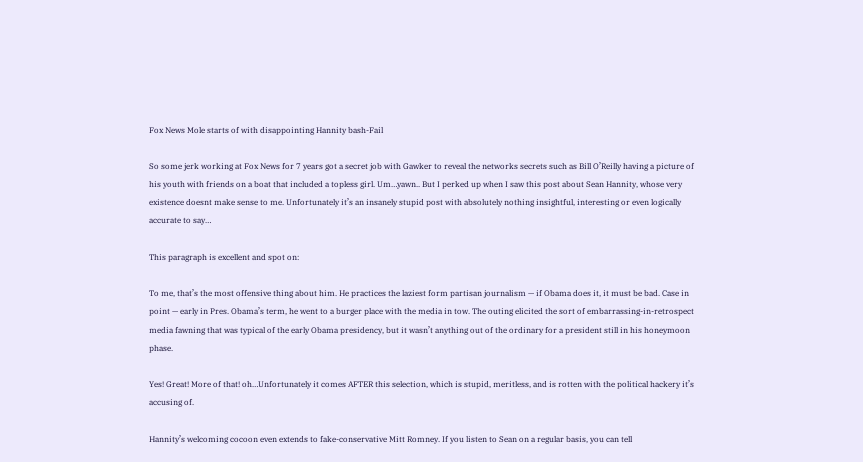Fox News Mole starts of with disappointing Hannity bash-Fail

So some jerk working at Fox News for 7 years got a secret job with Gawker to reveal the networks secrets such as Bill O’Reilly having a picture of his youth with friends on a boat that included a topless girl. Um…yawn.. But I perked up when I saw this post about Sean Hannity, whose very existence doesnt make sense to me. Unfortunately it’s an insanely stupid post with absolutely nothing insightful, interesting or even logically accurate to say…

This paragraph is excellent and spot on:

To me, that’s the most offensive thing about him. He practices the laziest form partisan journalism — if Obama does it, it must be bad. Case in point — early in Pres. Obama’s term, he went to a burger place with the media in tow. The outing elicited the sort of embarrassing-in-retrospect media fawning that was typical of the early Obama presidency, but it wasn’t anything out of the ordinary for a president still in his honeymoon phase.

Yes! Great! More of that! oh…Unfortunately it comes AFTER this selection, which is stupid, meritless, and is rotten with the political hackery it’s accusing of.

Hannity’s welcoming cocoon even extends to fake-conservative Mitt Romney. If you listen to Sean on a regular basis, you can tell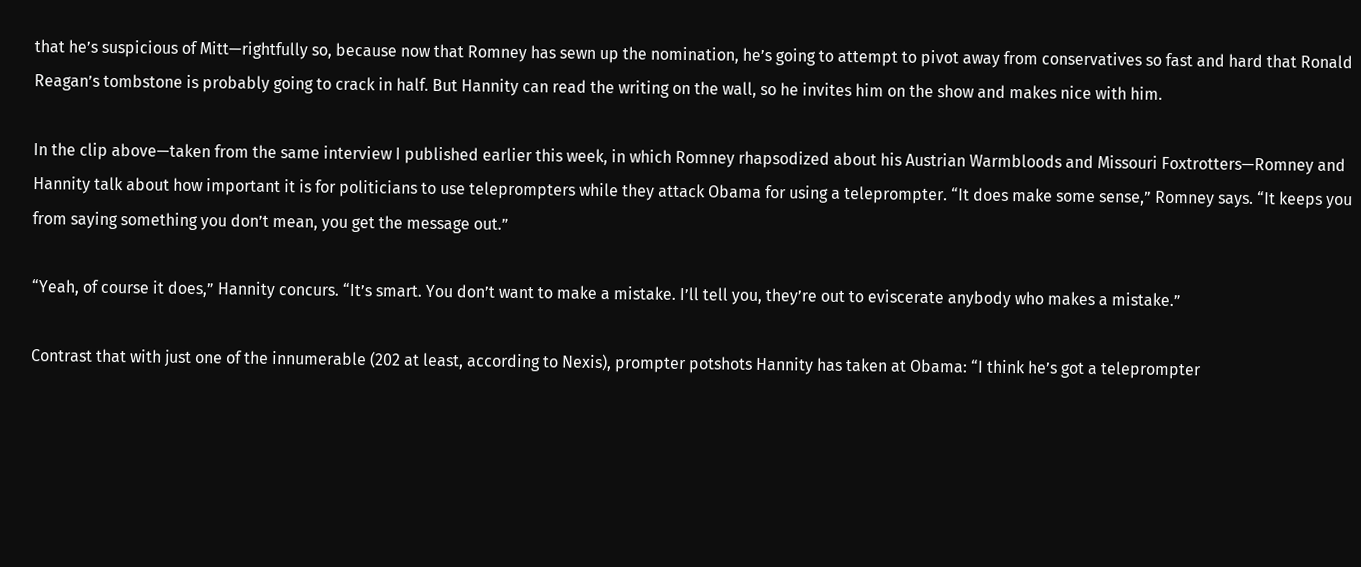that he’s suspicious of Mitt—rightfully so, because now that Romney has sewn up the nomination, he’s going to attempt to pivot away from conservatives so fast and hard that Ronald Reagan’s tombstone is probably going to crack in half. But Hannity can read the writing on the wall, so he invites him on the show and makes nice with him.

In the clip above—taken from the same interview I published earlier this week, in which Romney rhapsodized about his Austrian Warmbloods and Missouri Foxtrotters—Romney and Hannity talk about how important it is for politicians to use teleprompters while they attack Obama for using a teleprompter. “It does make some sense,” Romney says. “It keeps you from saying something you don’t mean, you get the message out.”

“Yeah, of course it does,” Hannity concurs. “It’s smart. You don’t want to make a mistake. I’ll tell you, they’re out to eviscerate anybody who makes a mistake.”

Contrast that with just one of the innumerable (202 at least, according to Nexis), prompter potshots Hannity has taken at Obama: “I think he’s got a teleprompter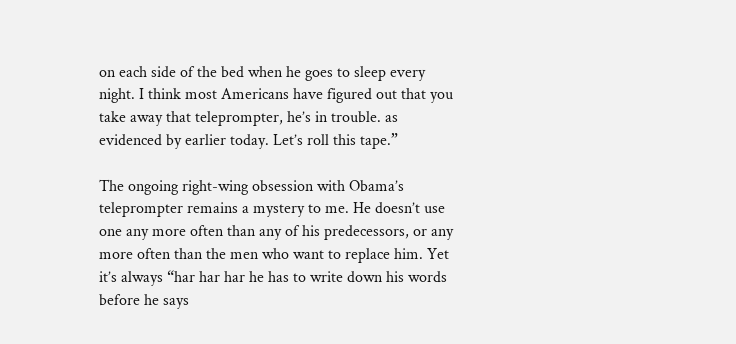on each side of the bed when he goes to sleep every night. I think most Americans have figured out that you take away that teleprompter, he’s in trouble. as evidenced by earlier today. Let’s roll this tape.”

The ongoing right-wing obsession with Obama’s teleprompter remains a mystery to me. He doesn’t use one any more often than any of his predecessors, or any more often than the men who want to replace him. Yet it’s always “har har har he has to write down his words before he says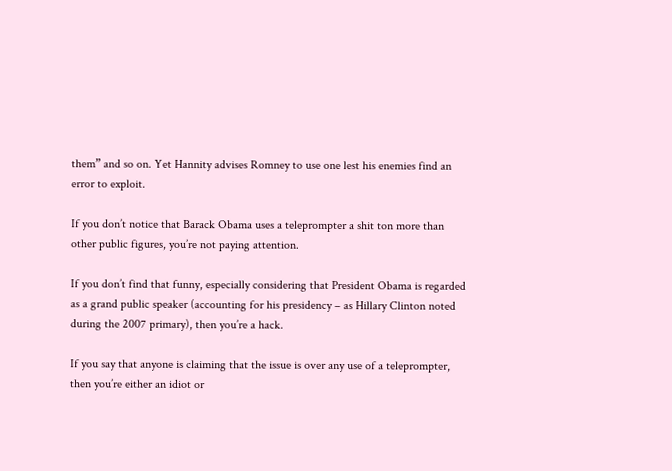them” and so on. Yet Hannity advises Romney to use one lest his enemies find an error to exploit.

If you don’t notice that Barack Obama uses a teleprompter a shit ton more than other public figures, you’re not paying attention.

If you don’t find that funny, especially considering that President Obama is regarded as a grand public speaker (accounting for his presidency – as Hillary Clinton noted during the 2007 primary), then you’re a hack.

If you say that anyone is claiming that the issue is over any use of a teleprompter, then you’re either an idiot or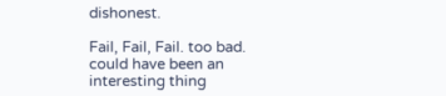dishonest.

Fail, Fail, Fail. too bad. could have been an interesting thing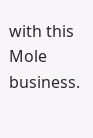with this Mole business.